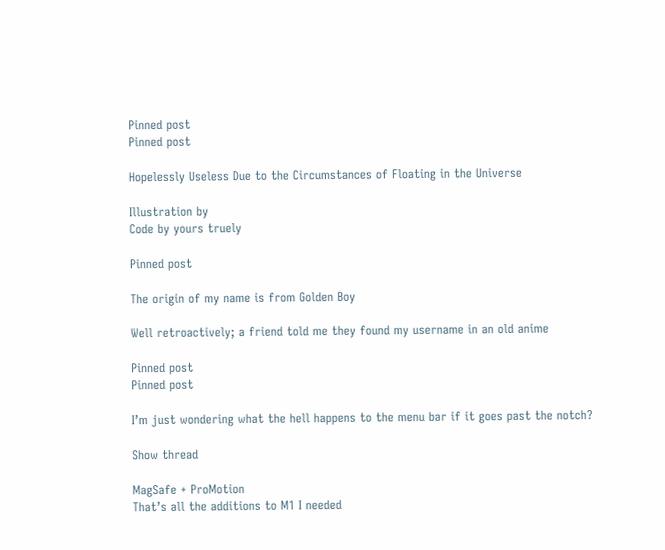Pinned post
Pinned post

Hopelessly Useless Due to the Circumstances of Floating in the Universe

Illustration by
Code by yours truely

Pinned post

The origin of my name is from Golden Boy

Well retroactively; a friend told me they found my username in an old anime

Pinned post
Pinned post

I’m just wondering what the hell happens to the menu bar if it goes past the notch?

Show thread

MagSafe + ProMotion
That’s all the additions to M1 I needed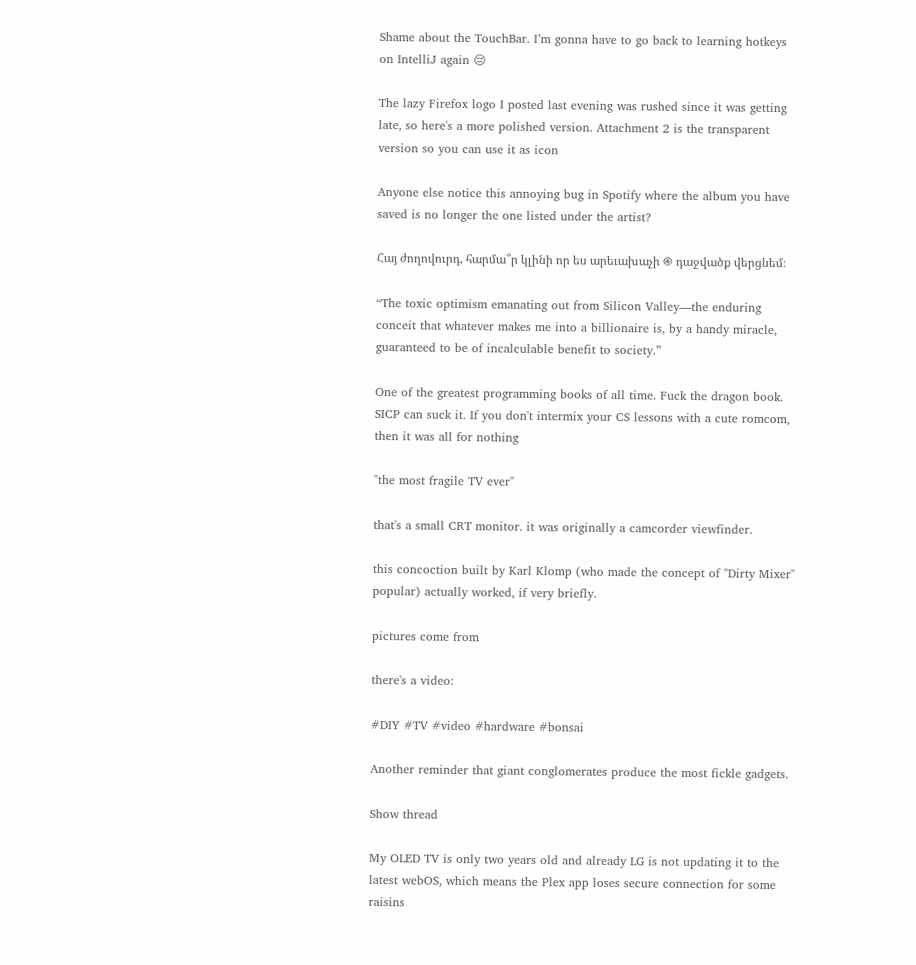Shame about the TouchBar. I’m gonna have to go back to learning hotkeys on IntelliJ again 😔

The lazy Firefox logo I posted last evening was rushed since it was getting late, so here's a more polished version. Attachment 2 is the transparent version so you can use it as icon

Anyone else notice this annoying bug in Spotify where the album you have saved is no longer the one listed under the artist?

Հայ ժողովուրդ, հարմա՞ր կլինի որ ես արեւախաչի ֍ դաջվածք վերցնեմ։

“The toxic optimism emanating out from Silicon Valley—the enduring conceit that whatever makes me into a billionaire is, by a handy miracle, guaranteed to be of incalculable benefit to society.”

One of the greatest programming books of all time. Fuck the dragon book. SICP can suck it. If you don't intermix your CS lessons with a cute romcom, then it was all for nothing

"the most fragile TV ever"

that's a small CRT monitor. it was originally a camcorder viewfinder.

this concoction built by Karl Klomp (who made the concept of "Dirty Mixer" popular) actually worked, if very briefly.

pictures come from

there's a video:

#DIY #TV #video #hardware #bonsai

Another reminder that giant conglomerates produce the most fickle gadgets.

Show thread

My OLED TV is only two years old and already LG is not updating it to the latest webOS, which means the Plex app loses secure connection for some raisins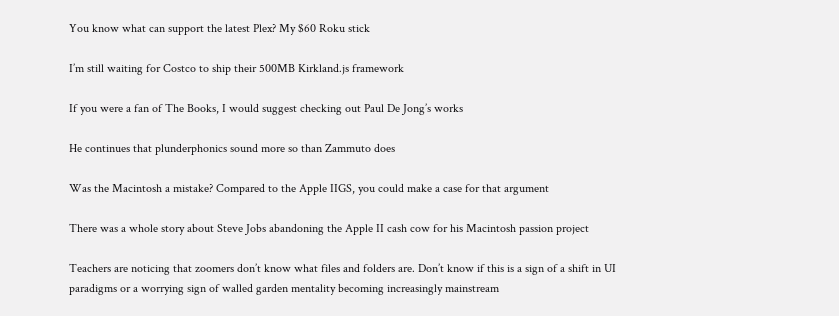You know what can support the latest Plex? My $60 Roku stick

I’m still waiting for Costco to ship their 500MB Kirkland.js framework

If you were a fan of The Books, I would suggest checking out Paul De Jong’s works

He continues that plunderphonics sound more so than Zammuto does

Was the Macintosh a mistake? Compared to the Apple IIGS, you could make a case for that argument

There was a whole story about Steve Jobs abandoning the Apple II cash cow for his Macintosh passion project

Teachers are noticing that zoomers don’t know what files and folders are. Don’t know if this is a sign of a shift in UI paradigms or a worrying sign of walled garden mentality becoming increasingly mainstream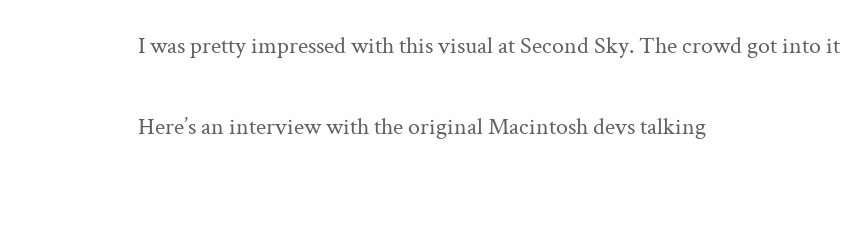I was pretty impressed with this visual at Second Sky. The crowd got into it

Here’s an interview with the original Macintosh devs talking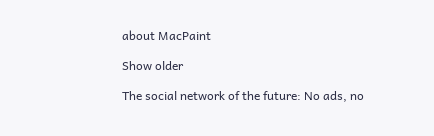about MacPaint

Show older

The social network of the future: No ads, no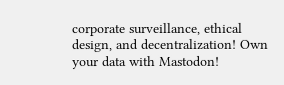corporate surveillance, ethical design, and decentralization! Own your data with Mastodon!